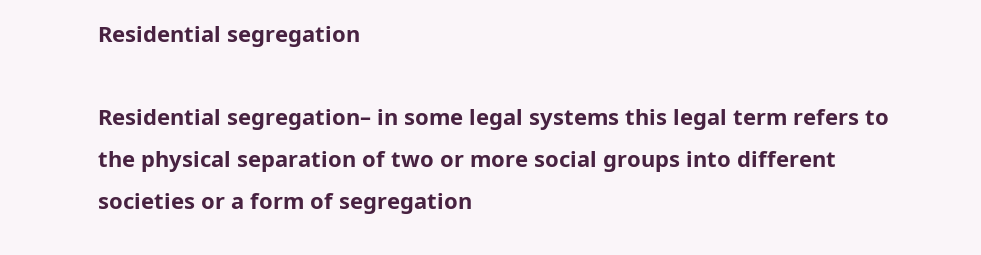Residential segregation

Residential segregation– in some legal systems this legal term refers to the physical separation of two or more social groups into different societies or a form of segregation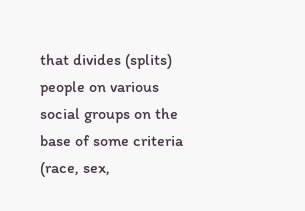that divides (splits) people on various social groups on the base of some criteria (race, sex,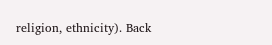religion, ethnicity). Back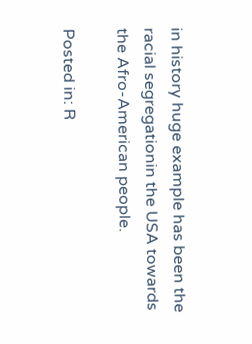in history huge example has been the racial segregationin the USA towards the Afro-American people.

Posted in: R